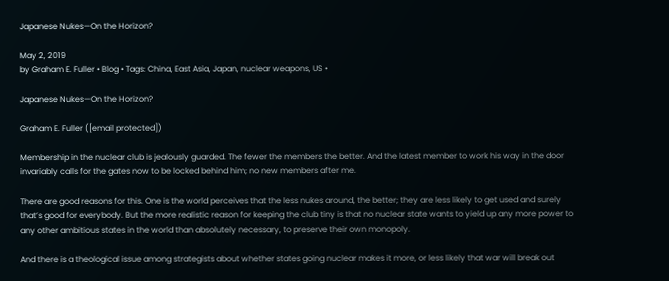Japanese Nukes—On the Horizon?

May 2, 2019
by Graham E. Fuller • Blog • Tags: China, East Asia, Japan, nuclear weapons, US •

Japanese Nukes—On the Horizon?

Graham E. Fuller ([email protected])

Membership in the nuclear club is jealously guarded. The fewer the members the better. And the latest member to work his way in the door invariably calls for the gates now to be locked behind him; no new members after me.

There are good reasons for this. One is the world perceives that the less nukes around, the better; they are less likely to get used and surely that’s good for everybody. But the more realistic reason for keeping the club tiny is that no nuclear state wants to yield up any more power to any other ambitious states in the world than absolutely necessary, to preserve their own monopoly.

And there is a theological issue among strategists about whether states going nuclear makes it more, or less likely that war will break out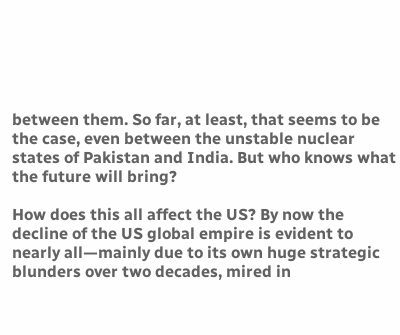between them. So far, at least, that seems to be the case, even between the unstable nuclear states of Pakistan and India. But who knows what the future will bring?

How does this all affect the US? By now the decline of the US global empire is evident to nearly all—mainly due to its own huge strategic blunders over two decades, mired in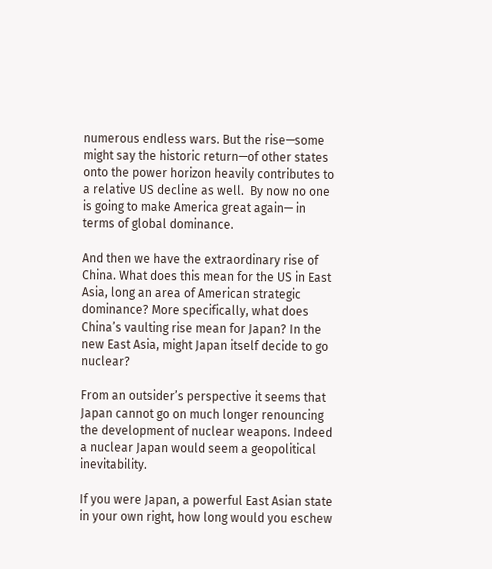numerous endless wars. But the rise—some might say the historic return—of other states onto the power horizon heavily contributes to a relative US decline as well.  By now no one is going to make America great again— in terms of global dominance.

And then we have the extraordinary rise of China. What does this mean for the US in East Asia, long an area of American strategic dominance? More specifically, what does China’s vaulting rise mean for Japan? In the new East Asia, might Japan itself decide to go nuclear?

From an outsider’s perspective it seems that Japan cannot go on much longer renouncing the development of nuclear weapons. Indeed a nuclear Japan would seem a geopolitical inevitability.

If you were Japan, a powerful East Asian state in your own right, how long would you eschew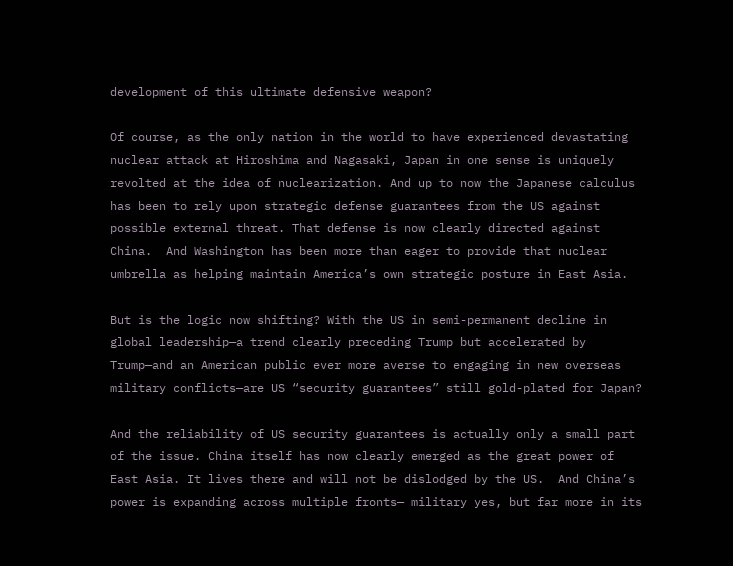development of this ultimate defensive weapon?

Of course, as the only nation in the world to have experienced devastating nuclear attack at Hiroshima and Nagasaki, Japan in one sense is uniquely revolted at the idea of nuclearization. And up to now the Japanese calculus has been to rely upon strategic defense guarantees from the US against possible external threat. That defense is now clearly directed against China.  And Washington has been more than eager to provide that nuclear umbrella as helping maintain America’s own strategic posture in East Asia.

But is the logic now shifting? With the US in semi-permanent decline in global leadership—a trend clearly preceding Trump but accelerated by Trump—and an American public ever more averse to engaging in new overseas military conflicts—are US “security guarantees” still gold-plated for Japan?

And the reliability of US security guarantees is actually only a small part of the issue. China itself has now clearly emerged as the great power of East Asia. It lives there and will not be dislodged by the US.  And China’s power is expanding across multiple fronts— military yes, but far more in its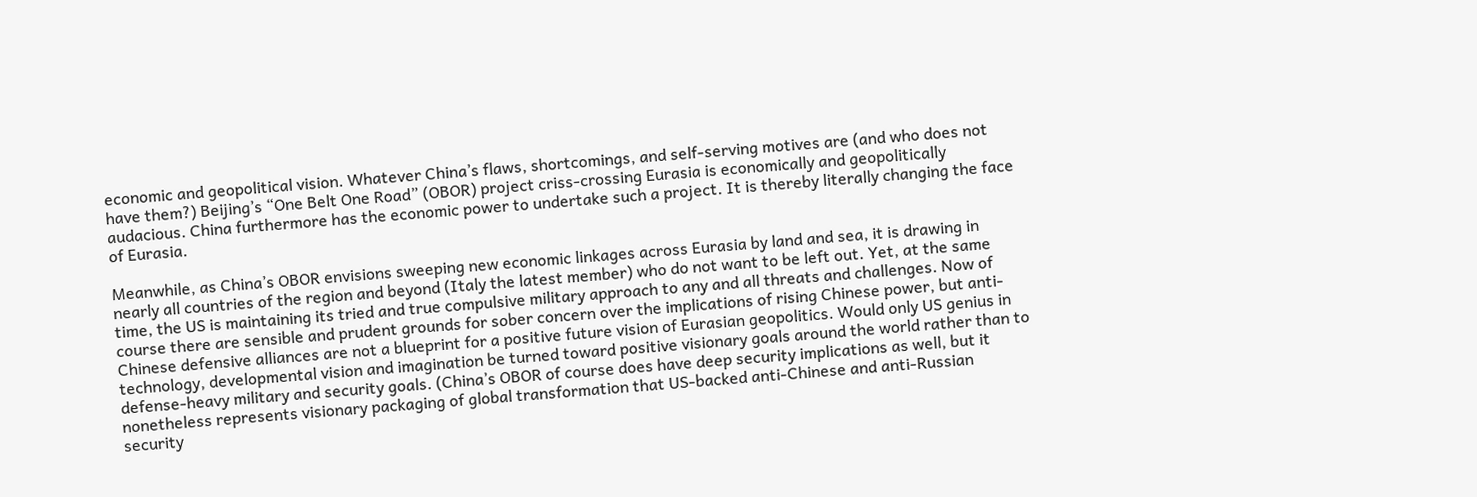economic and geopolitical vision. Whatever China’s flaws, shortcomings, and self-serving motives are (and who does not have them?) Beijing’s “One Belt One Road” (OBOR) project criss-crossing Eurasia is economically and geopolitically audacious. China furthermore has the economic power to undertake such a project. It is thereby literally changing the face of Eurasia.

Meanwhile, as China’s OBOR envisions sweeping new economic linkages across Eurasia by land and sea, it is drawing in nearly all countries of the region and beyond (Italy the latest member) who do not want to be left out. Yet, at the same time, the US is maintaining its tried and true compulsive military approach to any and all threats and challenges. Now of course there are sensible and prudent grounds for sober concern over the implications of rising Chinese power, but anti-Chinese defensive alliances are not a blueprint for a positive future vision of Eurasian geopolitics. Would only US genius in technology, developmental vision and imagination be turned toward positive visionary goals around the world rather than to defense-heavy military and security goals. (China’s OBOR of course does have deep security implications as well, but it  nonetheless represents visionary packaging of global transformation that US-backed anti-Chinese and anti-Russian security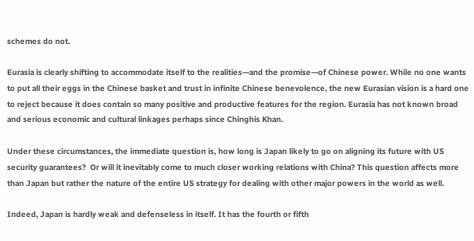schemes do not.

Eurasia is clearly shifting to accommodate itself to the realities—and the promise—of Chinese power. While no one wants to put all their eggs in the Chinese basket and trust in infinite Chinese benevolence, the new Eurasian vision is a hard one to reject because it does contain so many positive and productive features for the region. Eurasia has not known broad and serious economic and cultural linkages perhaps since Chinghis Khan.

Under these circumstances, the immediate question is, how long is Japan likely to go on aligning its future with US security guarantees?  Or will it inevitably come to much closer working relations with China? This question affects more than Japan but rather the nature of the entire US strategy for dealing with other major powers in the world as well.

Indeed, Japan is hardly weak and defenseless in itself. It has the fourth or fifth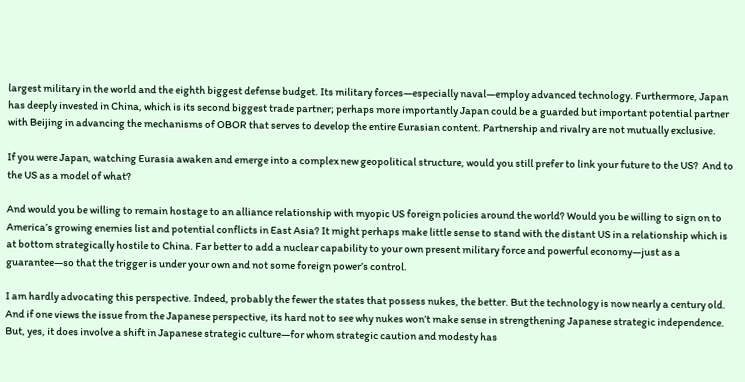largest military in the world and the eighth biggest defense budget. Its military forces—especially naval—employ advanced technology. Furthermore, Japan has deeply invested in China, which is its second biggest trade partner; perhaps more importantly Japan could be a guarded but important potential partner with Beijing in advancing the mechanisms of OBOR that serves to develop the entire Eurasian content. Partnership and rivalry are not mutually exclusive.

If you were Japan, watching Eurasia awaken and emerge into a complex new geopolitical structure, would you still prefer to link your future to the US?  And to the US as a model of what?

And would you be willing to remain hostage to an alliance relationship with myopic US foreign policies around the world? Would you be willing to sign on to America’s growing enemies list and potential conflicts in East Asia? It might perhaps make little sense to stand with the distant US in a relationship which is at bottom strategically hostile to China. Far better to add a nuclear capability to your own present military force and powerful economy—just as a guarantee—so that the trigger is under your own and not some foreign power’s control.

I am hardly advocating this perspective. Indeed, probably the fewer the states that possess nukes, the better. But the technology is now nearly a century old. And if one views the issue from the Japanese perspective, its hard not to see why nukes won’t make sense in strengthening Japanese strategic independence.  But, yes, it does involve a shift in Japanese strategic culture—for whom strategic caution and modesty has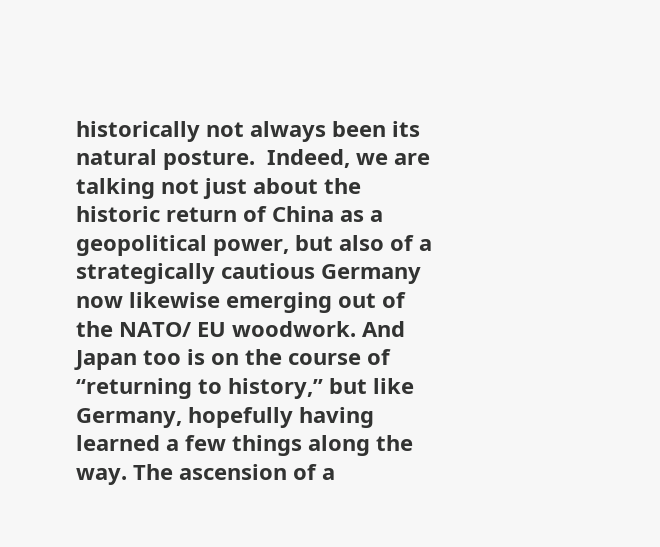historically not always been its natural posture.  Indeed, we are talking not just about the historic return of China as a geopolitical power, but also of a strategically cautious Germany now likewise emerging out of the NATO/ EU woodwork. And Japan too is on the course of “returning to history,” but like Germany, hopefully having learned a few things along the way. The ascension of a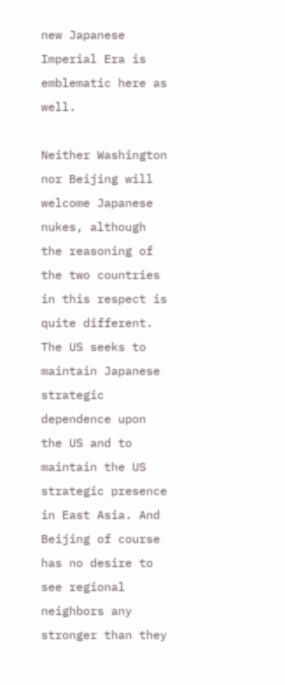new Japanese Imperial Era is emblematic here as well.

Neither Washington nor Beijing will welcome Japanese nukes, although the reasoning of the two countries in this respect is quite different.  The US seeks to maintain Japanese strategic dependence upon the US and to maintain the US strategic presence in East Asia. And Beijing of course has no desire to see regional neighbors any stronger than they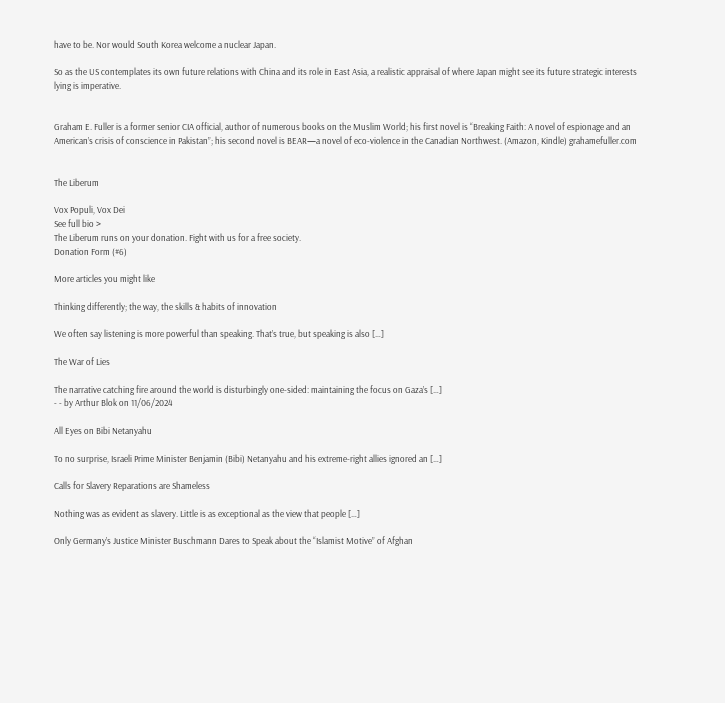have to be. Nor would South Korea welcome a nuclear Japan.

So as the US contemplates its own future relations with China and its role in East Asia, a realistic appraisal of where Japan might see its future strategic interests lying is imperative.


Graham E. Fuller is a former senior CIA official, author of numerous books on the Muslim World; his first novel is “Breaking Faith: A novel of espionage and an American’s crisis of conscience in Pakistan”; his second novel is BEAR—a novel of eco-violence in the Canadian Northwest. (Amazon, Kindle) grahamefuller.com


The Liberum

Vox Populi, Vox Dei
See full bio >
The Liberum runs on your donation. Fight with us for a free society.
Donation Form (#6)

More articles you might like

Thinking differently; the way, the skills & habits of innovation

We often say listening is more powerful than speaking. That’s true, but speaking is also […]

The War of Lies

The narrative catching fire around the world is disturbingly one-sided: maintaining the focus on Gaza’s […]
- - by Arthur Blok on 11/06/2024

All Eyes on Bibi Netanyahu

To no surprise, Israeli Prime Minister Benjamin (Bibi) Netanyahu and his extreme-right allies ignored an […]

Calls for Slavery Reparations are Shameless

Nothing was as evident as slavery. Little is as exceptional as the view that people […]

Only Germany’s Justice Minister Buschmann Dares to Speak about the “Islamist Motive” of Afghan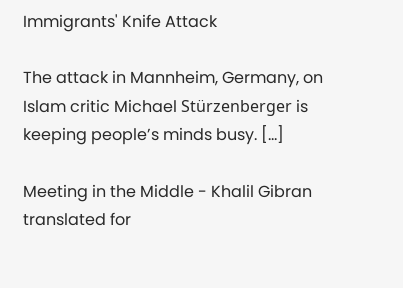Immigrants' Knife Attack

The attack in Mannheim, Germany, on Islam critic Michael Stürzenberger is keeping people’s minds busy. […]

Meeting in the Middle - Khalil Gibran translated for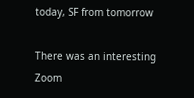today, SF from tomorrow

There was an interesting Zoom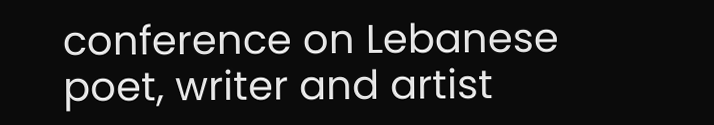conference on Lebanese poet, writer and artist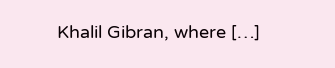Khalil Gibran, where […]